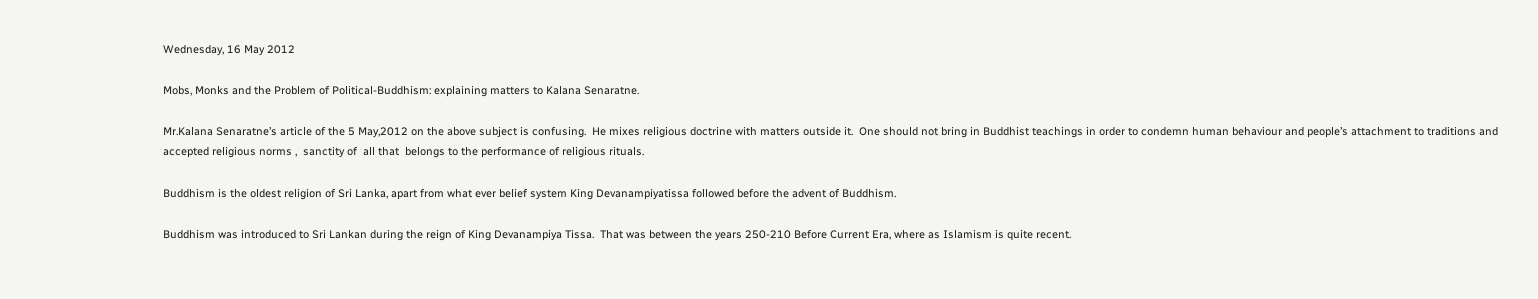Wednesday, 16 May 2012

Mobs, Monks and the Problem of Political-Buddhism: explaining matters to Kalana Senaratne.

Mr.Kalana Senaratne’s article of the 5 May,2012 on the above subject is confusing.  He mixes religious doctrine with matters outside it.  One should not bring in Buddhist teachings in order to condemn human behaviour and people’s attachment to traditions and accepted religious norms ,  sanctity of  all that  belongs to the performance of religious rituals.

Buddhism is the oldest religion of Sri Lanka, apart from what ever belief system King Devanampiyatissa followed before the advent of Buddhism.

Buddhism was introduced to Sri Lankan during the reign of King Devanampiya Tissa.  That was between the years 250-210 Before Current Era, where as Islamism is quite recent.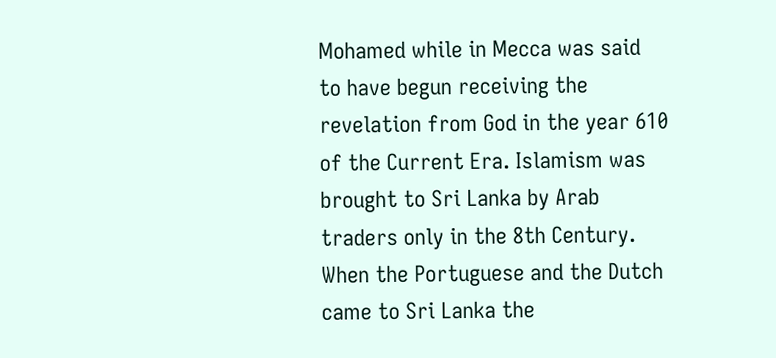Mohamed while in Mecca was said to have begun receiving the revelation from God in the year 610 of the Current Era. Islamism was brought to Sri Lanka by Arab traders only in the 8th Century. When the Portuguese and the Dutch came to Sri Lanka the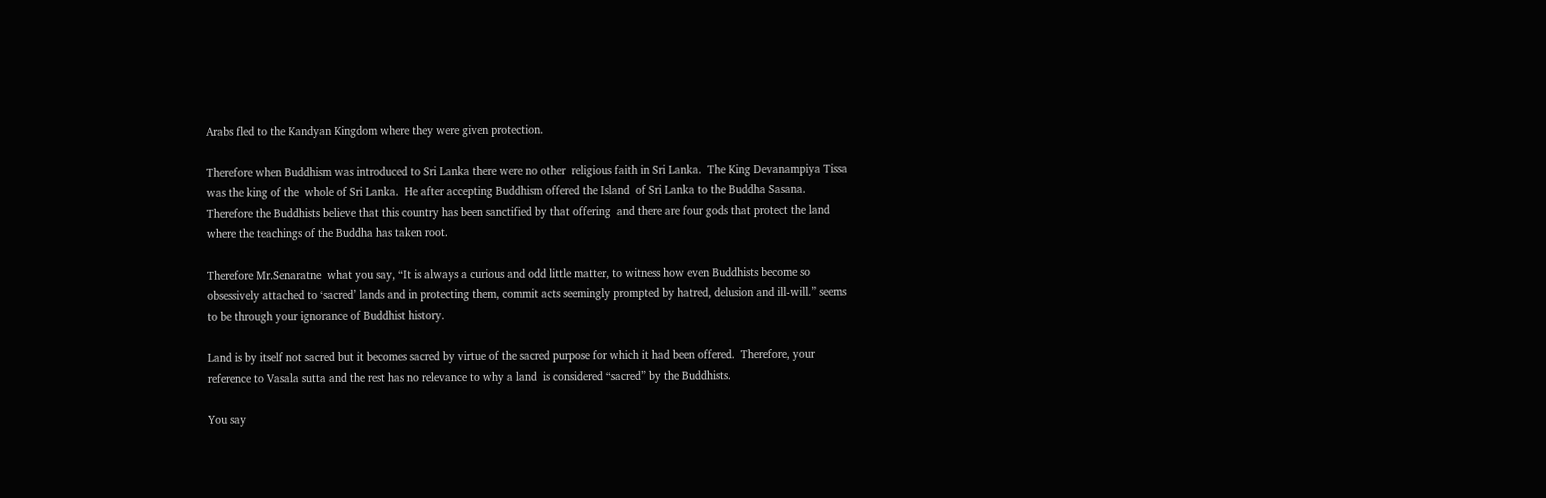Arabs fled to the Kandyan Kingdom where they were given protection.

Therefore when Buddhism was introduced to Sri Lanka there were no other  religious faith in Sri Lanka.  The King Devanampiya Tissa was the king of the  whole of Sri Lanka.  He after accepting Buddhism offered the Island  of Sri Lanka to the Buddha Sasana.  Therefore the Buddhists believe that this country has been sanctified by that offering  and there are four gods that protect the land where the teachings of the Buddha has taken root.

Therefore Mr.Senaratne  what you say, “It is always a curious and odd little matter, to witness how even Buddhists become so obsessively attached to ‘sacred’ lands and in protecting them, commit acts seemingly prompted by hatred, delusion and ill-will.” seems to be through your ignorance of Buddhist history.

Land is by itself not sacred but it becomes sacred by virtue of the sacred purpose for which it had been offered.  Therefore, your reference to Vasala sutta and the rest has no relevance to why a land  is considered “sacred” by the Buddhists.

You say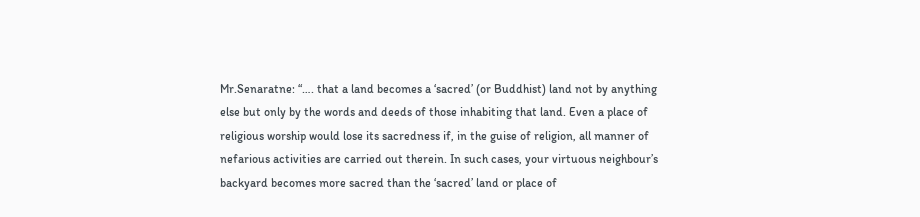Mr.Senaratne: “…. that a land becomes a ‘sacred’ (or Buddhist) land not by anything else but only by the words and deeds of those inhabiting that land. Even a place of religious worship would lose its sacredness if, in the guise of religion, all manner of nefarious activities are carried out therein. In such cases, your virtuous neighbour’s backyard becomes more sacred than the ‘sacred’ land or place of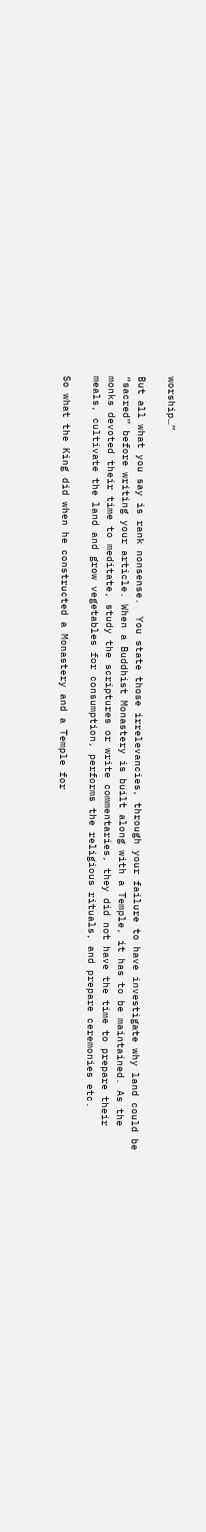worship…”

But all what you say is rank nonsense.  You state those irrelevancies, through your failure to have investigate why land could be “sacred” before writing your article. When a Buddhist Monastery is built along with a Temple, it has to be maintained. As the monks devoted their time to meditate, study the scriptures or write commentaries, they did not have the time to prepare their meals, cultivate the land and grow vegetables for consumption, performs the religious rituals, and prepare ceremonies etc.

So what the King did when he constructed a Monastery and a Temple for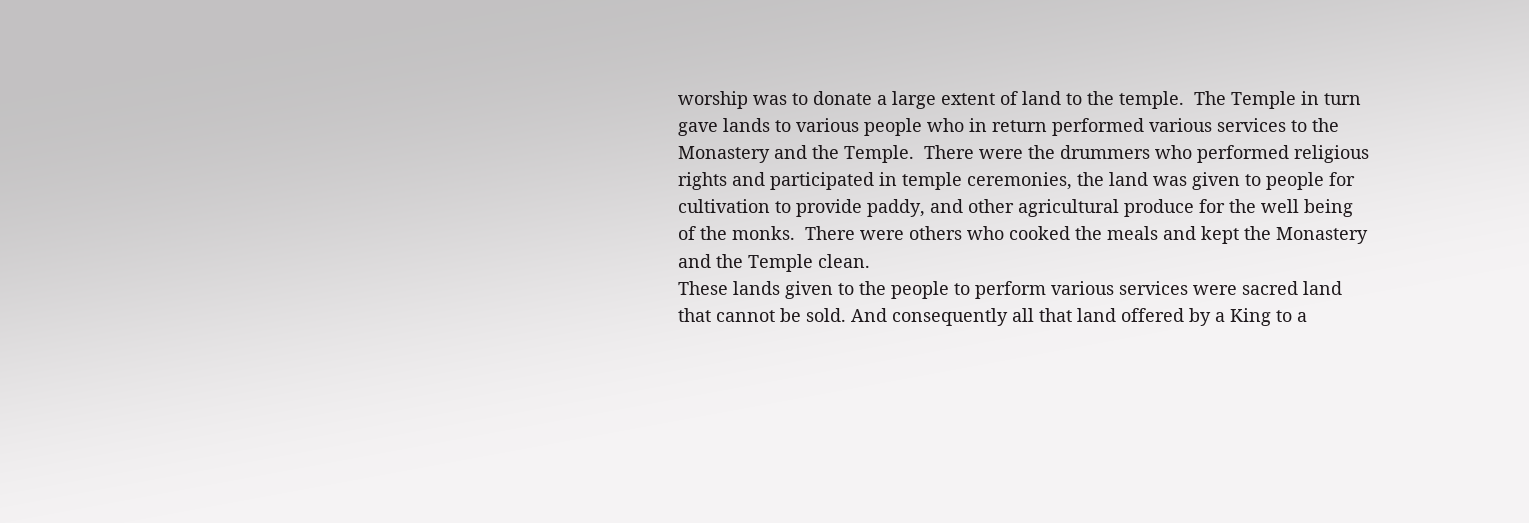worship was to donate a large extent of land to the temple.  The Temple in turn gave lands to various people who in return performed various services to the Monastery and the Temple.  There were the drummers who performed religious rights and participated in temple ceremonies, the land was given to people for cultivation to provide paddy, and other agricultural produce for the well being of the monks.  There were others who cooked the meals and kept the Monastery and the Temple clean.
These lands given to the people to perform various services were sacred land that cannot be sold. And consequently all that land offered by a King to a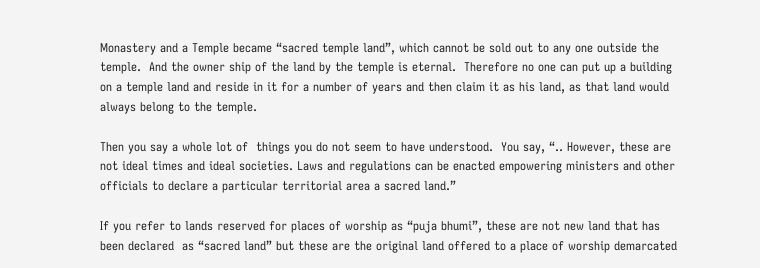Monastery and a Temple became “sacred temple land”, which cannot be sold out to any one outside the temple.  And the owner ship of the land by the temple is eternal.  Therefore no one can put up a building on a temple land and reside in it for a number of years and then claim it as his land, as that land would always belong to the temple.

Then you say a whole lot of  things you do not seem to have understood.  You say, “.. However, these are not ideal times and ideal societies. Laws and regulations can be enacted empowering ministers and other officials to declare a particular territorial area a sacred land.”

If you refer to lands reserved for places of worship as “puja bhumi”, these are not new land that has  been declared  as “sacred land” but these are the original land offered to a place of worship demarcated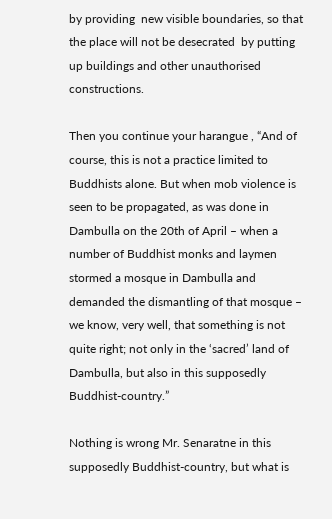by providing  new visible boundaries, so that the place will not be desecrated  by putting up buildings and other unauthorised constructions.

Then you continue your harangue , “And of course, this is not a practice limited to Buddhists alone. But when mob violence is seen to be propagated, as was done in Dambulla on the 20th of April – when a number of Buddhist monks and laymen stormed a mosque in Dambulla and demanded the dismantling of that mosque – we know, very well, that something is not quite right; not only in the ‘sacred’ land of Dambulla, but also in this supposedly Buddhist-country.”

Nothing is wrong Mr. Senaratne in this supposedly Buddhist-country, but what is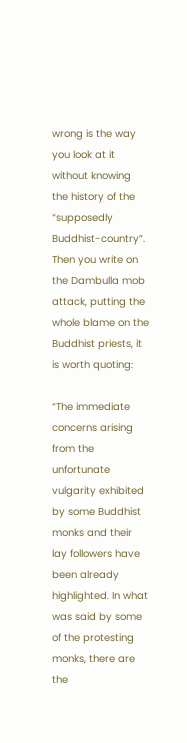wrong is the way you look at it without knowing the history of the “supposedly Buddhist-country”.
Then you write on the Dambulla mob attack, putting the whole blame on the Buddhist priests, it is worth quoting:

“The immediate concerns arising from the unfortunate vulgarity exhibited by some Buddhist monks and their lay followers have been already highlighted. In what was said by some of the protesting monks, there are the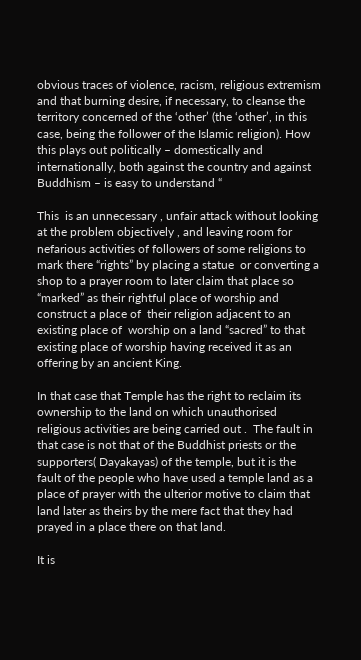obvious traces of violence, racism, religious extremism and that burning desire, if necessary, to cleanse the territory concerned of the ‘other’ (the ‘other’, in this case, being the follower of the Islamic religion). How this plays out politically – domestically and internationally, both against the country and against Buddhism – is easy to understand “

This  is an unnecessary , unfair attack without looking at the problem objectively , and leaving room for nefarious activities of followers of some religions to mark there “rights” by placing a statue  or converting a shop to a prayer room to later claim that place so “marked” as their rightful place of worship and construct a place of  their religion adjacent to an  existing place of  worship on a land “sacred” to that existing place of worship having received it as an offering by an ancient King.

In that case that Temple has the right to reclaim its ownership to the land on which unauthorised  religious activities are being carried out .  The fault in that case is not that of the Buddhist priests or the supporters( Dayakayas) of the temple, but it is the fault of the people who have used a temple land as a place of prayer with the ulterior motive to claim that land later as theirs by the mere fact that they had prayed in a place there on that land.

It is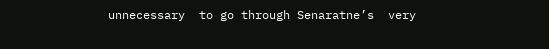unnecessary  to go through Senaratne’s  very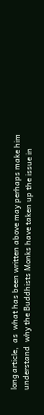long article,  as  what has been written above may perhaps make him understand  why the Buddhists Monks have taken up the issue in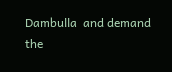Dambulla  and demand the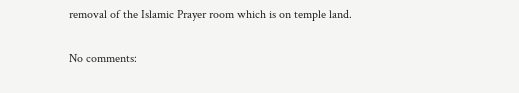removal of the Islamic Prayer room which is on temple land.

No comments: